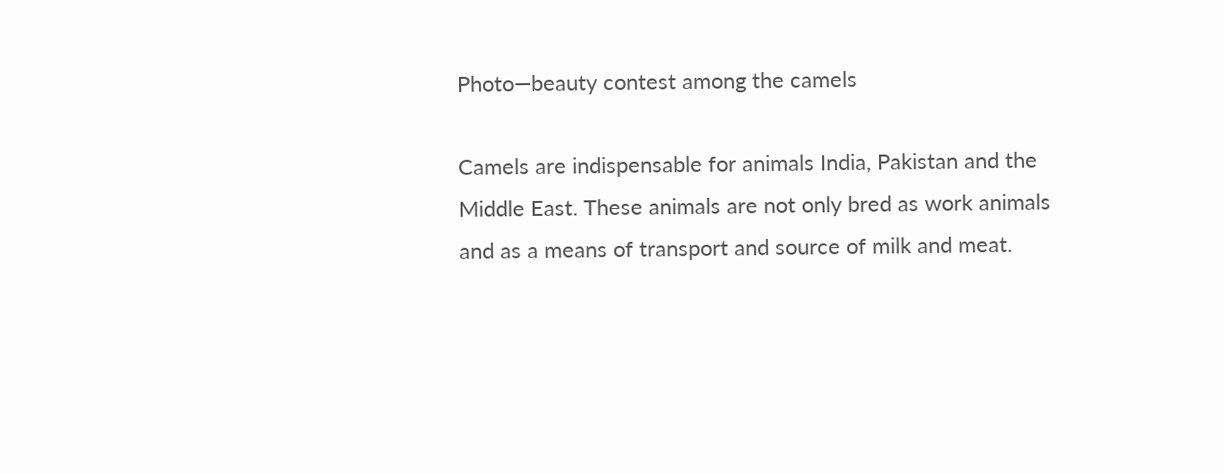Photo—beauty contest among the camels

Camels are indispensable for animals India, Pakistan and the Middle East. These animals are not only bred as work animals and as a means of transport and source of milk and meat.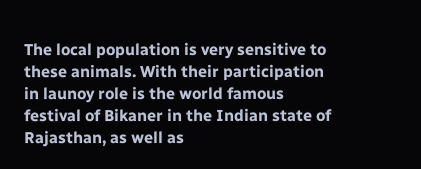The local population is very sensitive to these animals. With their participation in launoy role is the world famous festival of Bikaner in the Indian state of Rajasthan, as well as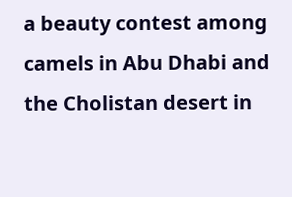a beauty contest among camels in Abu Dhabi and the Cholistan desert in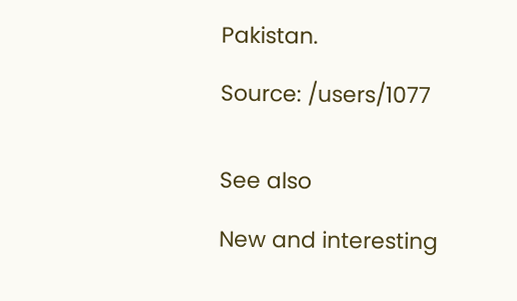Pakistan.

Source: /users/1077


See also

New and interesting